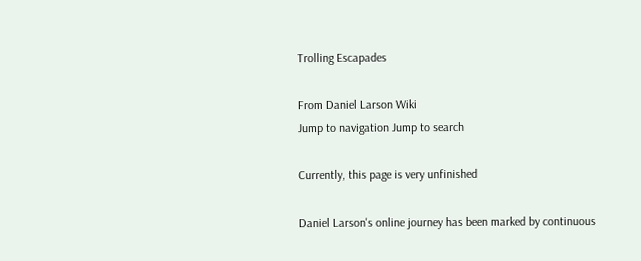Trolling Escapades

From Daniel Larson Wiki
Jump to navigation Jump to search

Currently, this page is very unfinished

Daniel Larson's online journey has been marked by continuous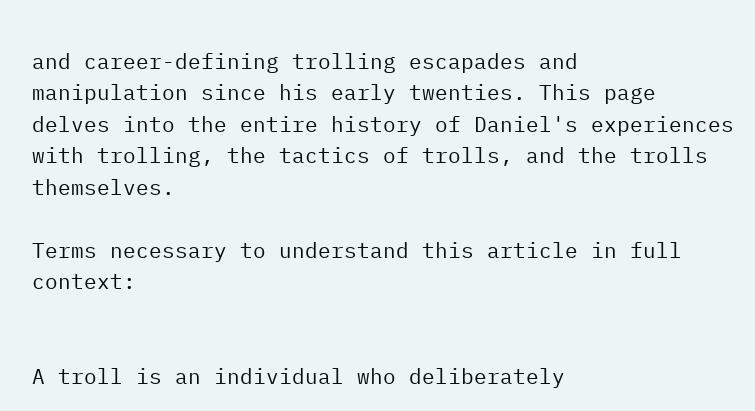and career-defining trolling escapades and manipulation since his early twenties. This page delves into the entire history of Daniel's experiences with trolling, the tactics of trolls, and the trolls themselves.

Terms necessary to understand this article in full context:


A troll is an individual who deliberately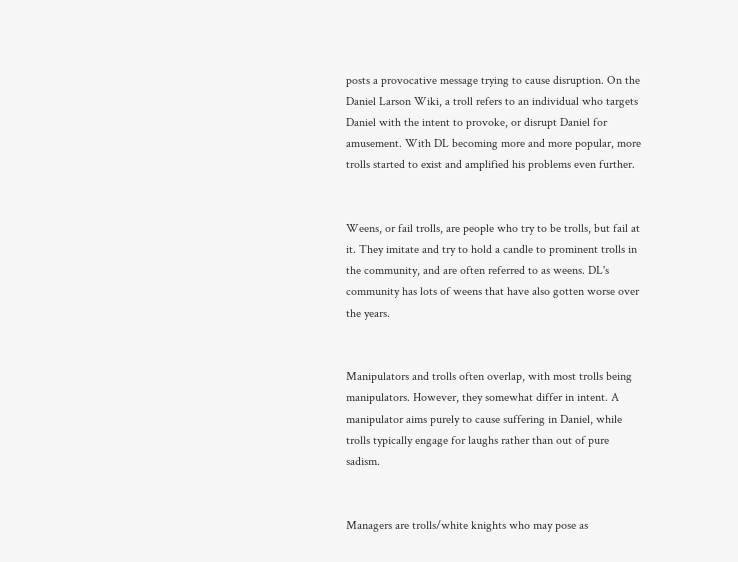posts a provocative message trying to cause disruption. On the Daniel Larson Wiki, a troll refers to an individual who targets Daniel with the intent to provoke, or disrupt Daniel for amusement. With DL becoming more and more popular, more trolls started to exist and amplified his problems even further.


Weens, or fail trolls, are people who try to be trolls, but fail at it. They imitate and try to hold a candle to prominent trolls in the community, and are often referred to as weens. DL's community has lots of weens that have also gotten worse over the years.


Manipulators and trolls often overlap, with most trolls being manipulators. However, they somewhat differ in intent. A manipulator aims purely to cause suffering in Daniel, while trolls typically engage for laughs rather than out of pure sadism.


Managers are trolls/white knights who may pose as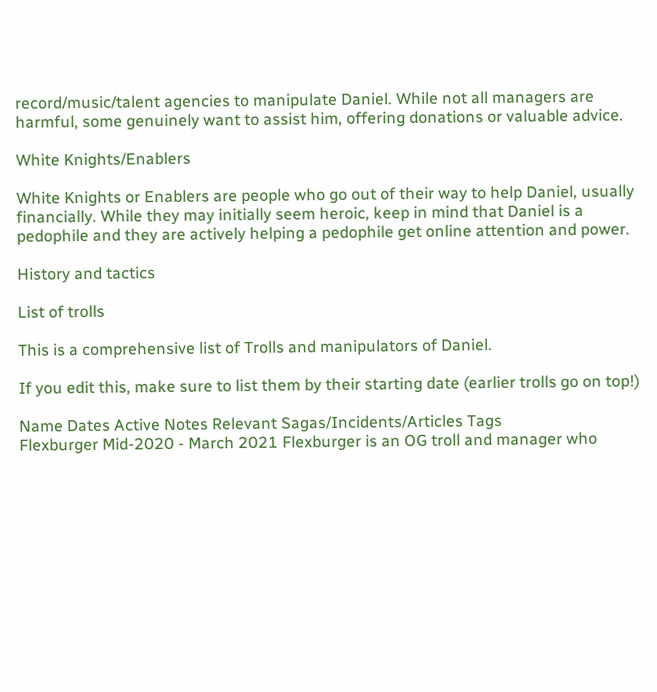record/music/talent agencies to manipulate Daniel. While not all managers are harmful, some genuinely want to assist him, offering donations or valuable advice.

White Knights/Enablers

White Knights or Enablers are people who go out of their way to help Daniel, usually financially. While they may initially seem heroic, keep in mind that Daniel is a pedophile and they are actively helping a pedophile get online attention and power.

History and tactics

List of trolls

This is a comprehensive list of Trolls and manipulators of Daniel.

If you edit this, make sure to list them by their starting date (earlier trolls go on top!)

Name Dates Active Notes Relevant Sagas/Incidents/Articles Tags
Flexburger Mid-2020 - March 2021 Flexburger is an OG troll and manager who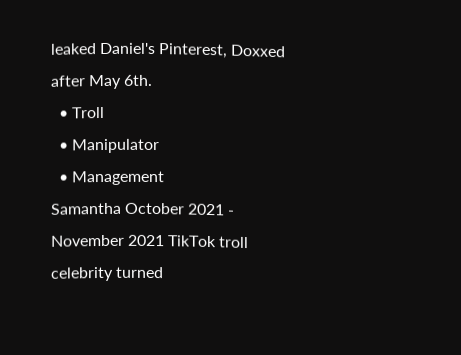leaked Daniel's Pinterest, Doxxed after May 6th.
  • Troll
  • Manipulator
  • Management
Samantha October 2021 - November 2021 TikTok troll celebrity turned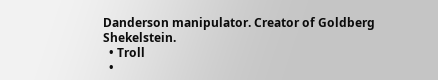Danderson manipulator. Creator of Goldberg Shekelstein.
  • Troll
  •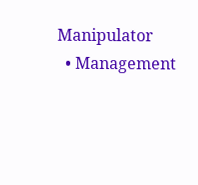Manipulator
  • Management